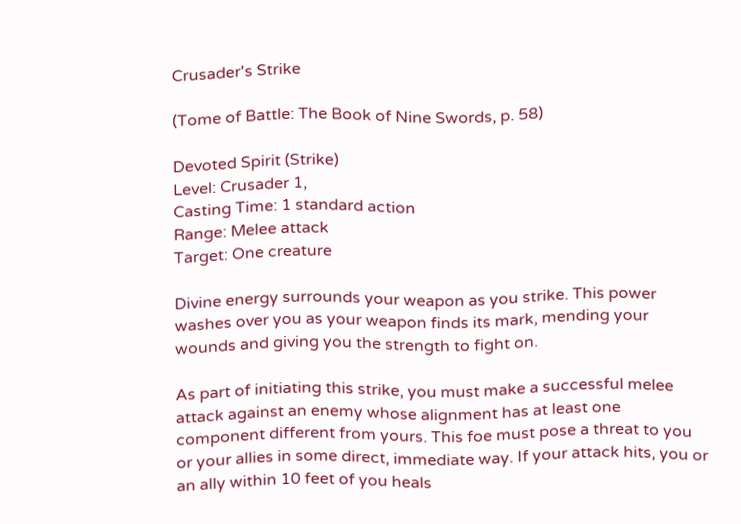Crusader's Strike

(Tome of Battle: The Book of Nine Swords, p. 58)

Devoted Spirit (Strike)
Level: Crusader 1,
Casting Time: 1 standard action
Range: Melee attack
Target: One creature

Divine energy surrounds your weapon as you strike. This power washes over you as your weapon finds its mark, mending your wounds and giving you the strength to fight on.

As part of initiating this strike, you must make a successful melee attack against an enemy whose alignment has at least one component different from yours. This foe must pose a threat to you or your allies in some direct, immediate way. If your attack hits, you or an ally within 10 feet of you heals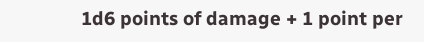1d6 points of damage + 1 point per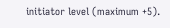initiator level (maximum +5).